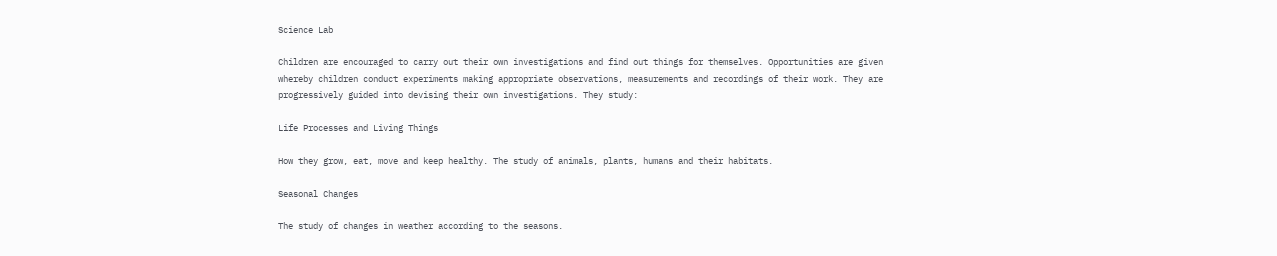Science Lab

Children are encouraged to carry out their own investigations and find out things for themselves. Opportunities are given whereby children conduct experiments making appropriate observations, measurements and recordings of their work. They are progressively guided into devising their own investigations. They study:

Life Processes and Living Things

How they grow, eat, move and keep healthy. The study of animals, plants, humans and their habitats.

Seasonal Changes

The study of changes in weather according to the seasons.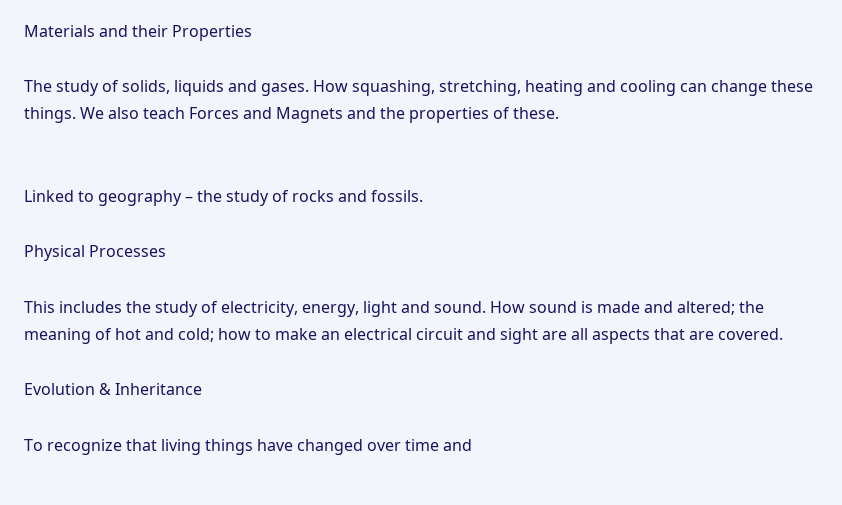Materials and their Properties

The study of solids, liquids and gases. How squashing, stretching, heating and cooling can change these things. We also teach Forces and Magnets and the properties of these.


Linked to geography – the study of rocks and fossils.

Physical Processes

This includes the study of electricity, energy, light and sound. How sound is made and altered; the meaning of hot and cold; how to make an electrical circuit and sight are all aspects that are covered.

Evolution & Inheritance

To recognize that living things have changed over time and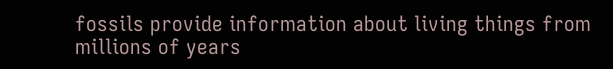fossils provide information about living things from millions of years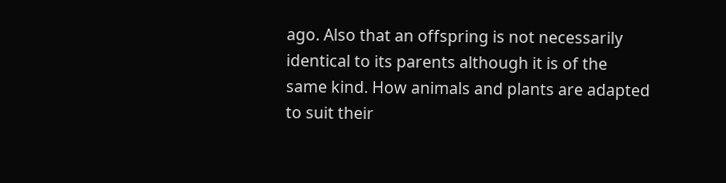ago. Also that an offspring is not necessarily identical to its parents although it is of the same kind. How animals and plants are adapted to suit their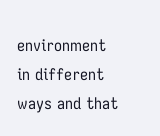environment in different ways and that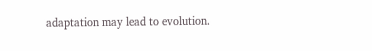adaptation may lead to evolution.